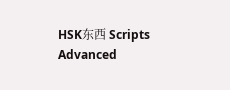HSK东西 Scripts Advanced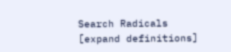Search Radicals [expand definitions]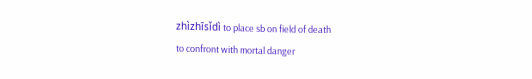zhìzhīsǐdì to place sb on field of death
to confront with mortal danger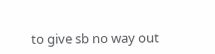to give sb no way out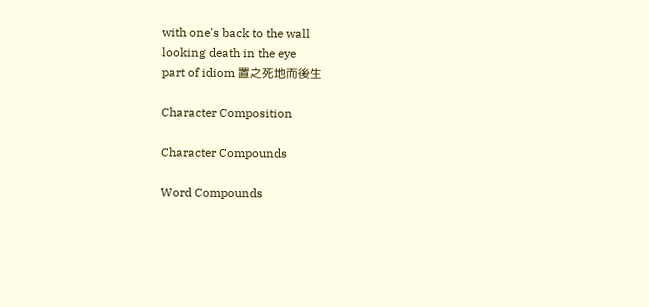with one's back to the wall
looking death in the eye
part of idiom 置之死地而後生

Character Composition

Character Compounds

Word Compounds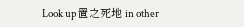Look up 置之死地 in other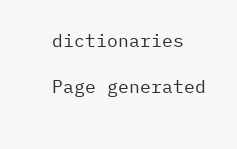dictionaries

Page generated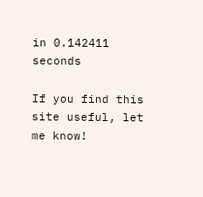in 0.142411 seconds

If you find this site useful, let me know!